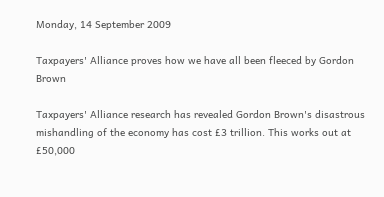Monday, 14 September 2009

Taxpayers' Alliance proves how we have all been fleeced by Gordon Brown

Taxpayers' Alliance research has revealed Gordon Brown's disastrous mishandling of the economy has cost £3 trillion. This works out at £50,000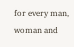for every man, woman and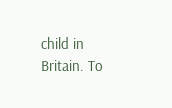child in Britain. To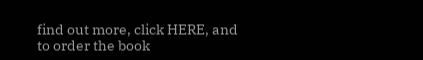find out more, click HERE, and to order the book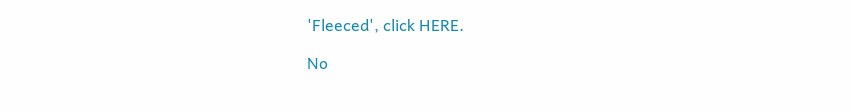'Fleeced', click HERE.

No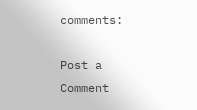comments:

Post a Comment